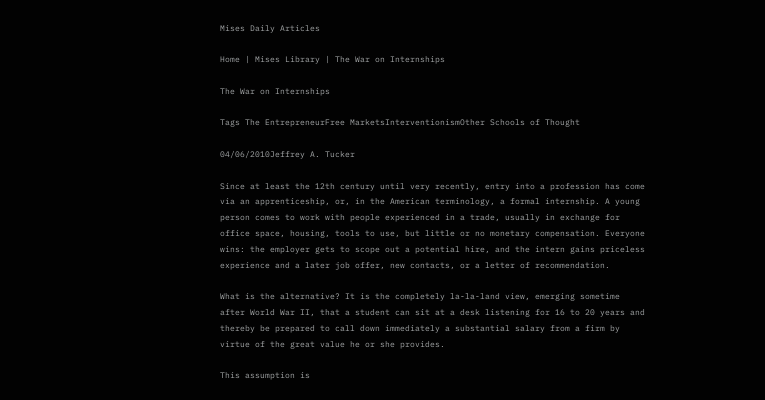Mises Daily Articles

Home | Mises Library | The War on Internships

The War on Internships

Tags The EntrepreneurFree MarketsInterventionismOther Schools of Thought

04/06/2010Jeffrey A. Tucker

Since at least the 12th century until very recently, entry into a profession has come via an apprenticeship, or, in the American terminology, a formal internship. A young person comes to work with people experienced in a trade, usually in exchange for office space, housing, tools to use, but little or no monetary compensation. Everyone wins: the employer gets to scope out a potential hire, and the intern gains priceless experience and a later job offer, new contacts, or a letter of recommendation.

What is the alternative? It is the completely la-la-land view, emerging sometime after World War II, that a student can sit at a desk listening for 16 to 20 years and thereby be prepared to call down immediately a substantial salary from a firm by virtue of the great value he or she provides.

This assumption is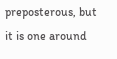preposterous, but it is one around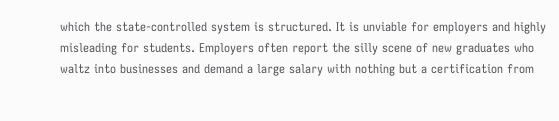which the state-controlled system is structured. It is unviable for employers and highly misleading for students. Employers often report the silly scene of new graduates who waltz into businesses and demand a large salary with nothing but a certification from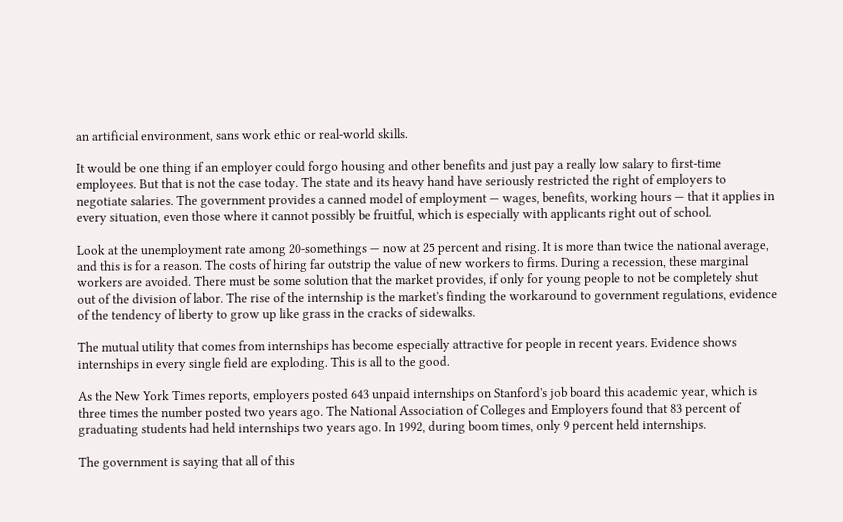an artificial environment, sans work ethic or real-world skills.

It would be one thing if an employer could forgo housing and other benefits and just pay a really low salary to first-time employees. But that is not the case today. The state and its heavy hand have seriously restricted the right of employers to negotiate salaries. The government provides a canned model of employment — wages, benefits, working hours — that it applies in every situation, even those where it cannot possibly be fruitful, which is especially with applicants right out of school.

Look at the unemployment rate among 20-somethings — now at 25 percent and rising. It is more than twice the national average, and this is for a reason. The costs of hiring far outstrip the value of new workers to firms. During a recession, these marginal workers are avoided. There must be some solution that the market provides, if only for young people to not be completely shut out of the division of labor. The rise of the internship is the market's finding the workaround to government regulations, evidence of the tendency of liberty to grow up like grass in the cracks of sidewalks.

The mutual utility that comes from internships has become especially attractive for people in recent years. Evidence shows internships in every single field are exploding. This is all to the good.

As the New York Times reports, employers posted 643 unpaid internships on Stanford's job board this academic year, which is three times the number posted two years ago. The National Association of Colleges and Employers found that 83 percent of graduating students had held internships two years ago. In 1992, during boom times, only 9 percent held internships.

The government is saying that all of this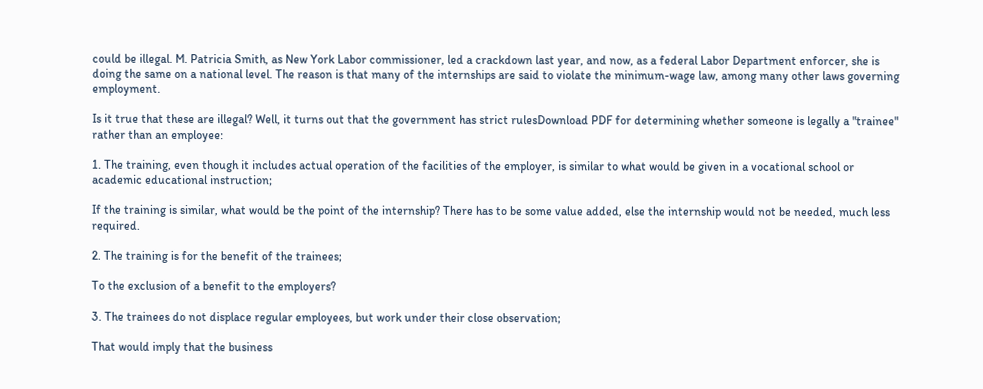could be illegal. M. Patricia Smith, as New York Labor commissioner, led a crackdown last year, and now, as a federal Labor Department enforcer, she is doing the same on a national level. The reason is that many of the internships are said to violate the minimum-wage law, among many other laws governing employment.

Is it true that these are illegal? Well, it turns out that the government has strict rulesDownload PDF for determining whether someone is legally a "trainee" rather than an employee:

1. The training, even though it includes actual operation of the facilities of the employer, is similar to what would be given in a vocational school or academic educational instruction;

If the training is similar, what would be the point of the internship? There has to be some value added, else the internship would not be needed, much less required.

2. The training is for the benefit of the trainees;

To the exclusion of a benefit to the employers?

3. The trainees do not displace regular employees, but work under their close observation;

That would imply that the business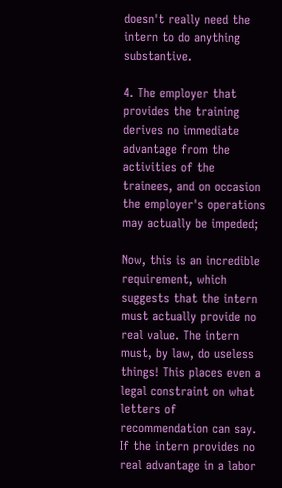doesn't really need the intern to do anything substantive.

4. The employer that provides the training derives no immediate advantage from the activities of the trainees, and on occasion the employer's operations may actually be impeded;

Now, this is an incredible requirement, which suggests that the intern must actually provide no real value. The intern must, by law, do useless things! This places even a legal constraint on what letters of recommendation can say. If the intern provides no real advantage in a labor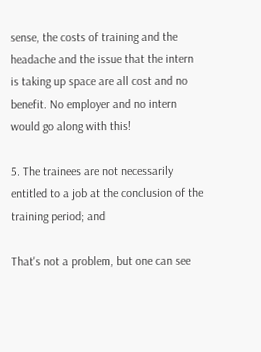sense, the costs of training and the headache and the issue that the intern is taking up space are all cost and no benefit. No employer and no intern would go along with this!

5. The trainees are not necessarily entitled to a job at the conclusion of the training period; and

That's not a problem, but one can see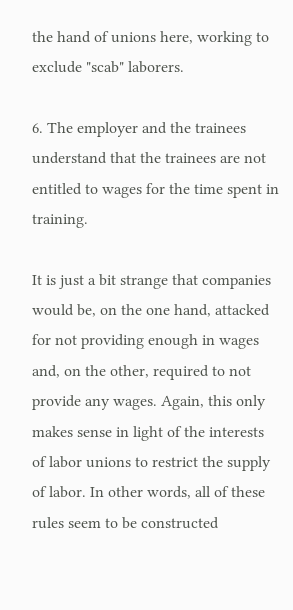the hand of unions here, working to exclude "scab" laborers.

6. The employer and the trainees understand that the trainees are not entitled to wages for the time spent in training.

It is just a bit strange that companies would be, on the one hand, attacked for not providing enough in wages and, on the other, required to not provide any wages. Again, this only makes sense in light of the interests of labor unions to restrict the supply of labor. In other words, all of these rules seem to be constructed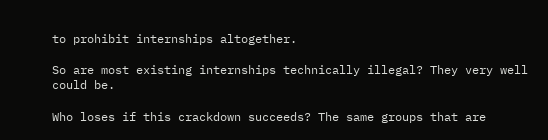to prohibit internships altogether.

So are most existing internships technically illegal? They very well could be.

Who loses if this crackdown succeeds? The same groups that are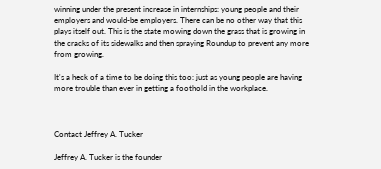winning under the present increase in internships: young people and their employers and would-be employers. There can be no other way that this plays itself out. This is the state mowing down the grass that is growing in the cracks of its sidewalks and then spraying Roundup to prevent any more from growing.

It's a heck of a time to be doing this too: just as young people are having more trouble than ever in getting a foothold in the workplace.



Contact Jeffrey A. Tucker

Jeffrey A. Tucker is the founder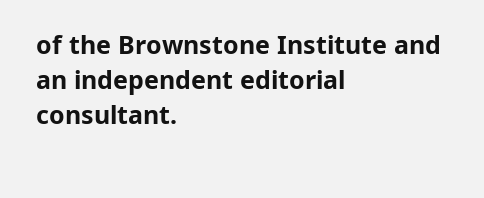of the Brownstone Institute and an independent editorial consultant.